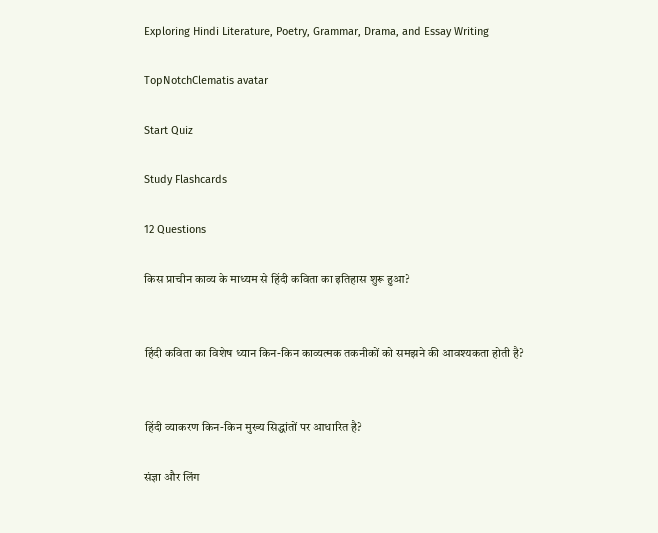Exploring Hindi Literature, Poetry, Grammar, Drama, and Essay Writing

TopNotchClematis avatar

Start Quiz

Study Flashcards

12 Questions

किस प्राचीन काव्य के माध्यम से हिंदी कविता का इतिहास शुरू हुआ?


हिंदी कविता का विशेष ध्यान किन-किन काव्यत्मक तकनीकों को समझने की आवश्यकता होती है?


हिंदी व्याकरण किन-किन मुख्य सिद्धांतों पर आधारित है?

संज्ञा और लिंग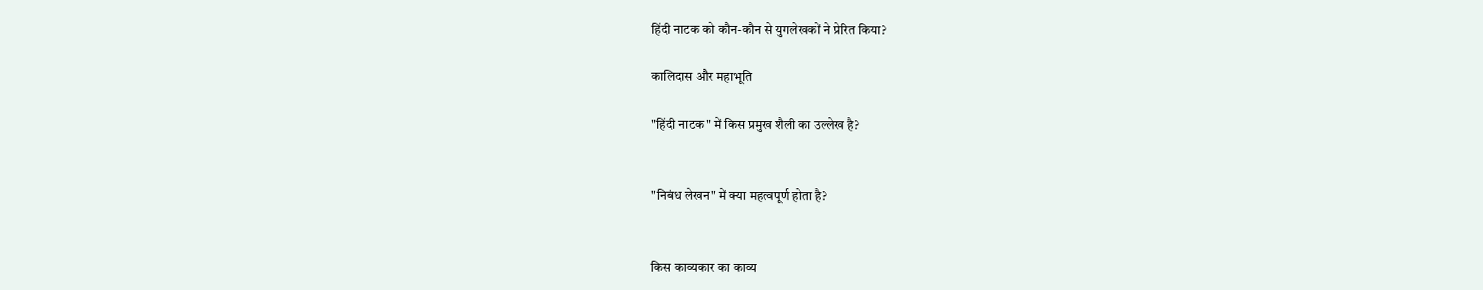हिंदी नाटक को कौन-कौन से युगलेखकों ने प्रेरित किया?

कालिदास और महाभूति

"हिंदी नाटक" में किस प्रमुख शैली का उल्लेख है?


"निबंध लेखन" में क्या महत्वपूर्ण होता है?


किस काव्यकार का काव्य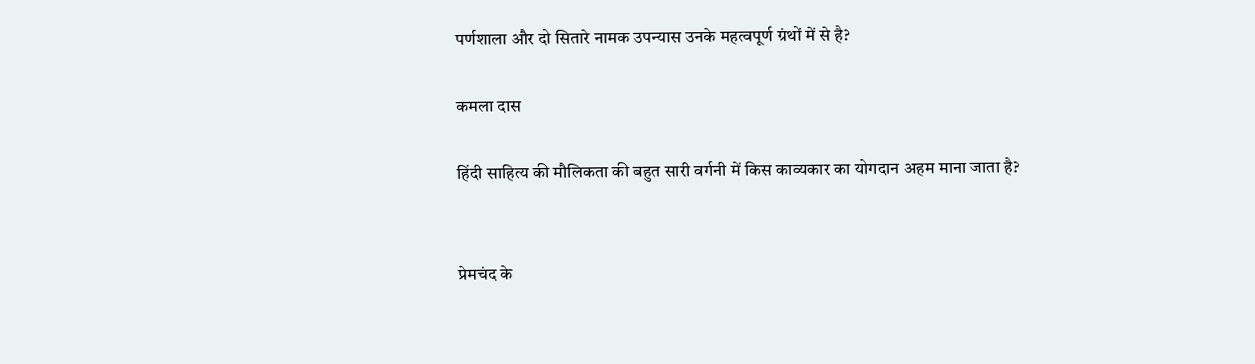पर्णशाला और दो सितारे नामक उपन्यास उनके महत्वपूर्ण ग्रंथों में से है?

कमला दास

हिंदी साहित्य की मौलिकता की बहुत सारी वर्गनी में किस काव्यकार का योगदान अहम माना जाता है?


प्रेमचंद के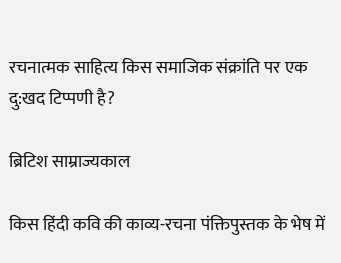रचनात्मक साहित्य किस समाजिक संक्रांति पर एक दु:खद टिप्पणी है?

ब्रिटिश साम्राज्यकाल

किस हिंदी कवि की काव्य-रचना पंक्तिपुस्तक के भेष में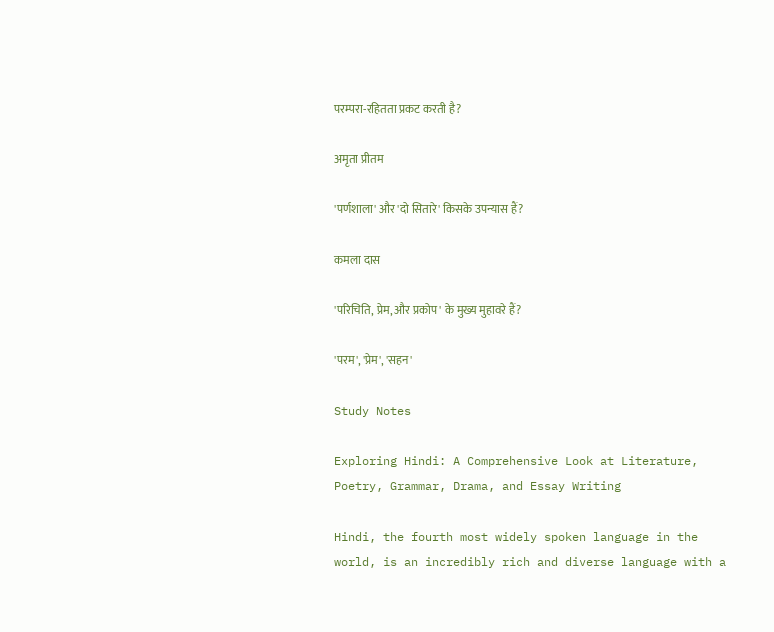परम्परा-रहितता प्रकट करती है?

अमृता प्रीतम

'पर्णशाला' और 'दो सितारे' किसके उपन्यास हैं?

कमला दास

'परिचिति, प्रेम, और प्रकोप' के मुख्य मुहावरे हैं?

'परम', 'प्रेम', 'सहन'

Study Notes

Exploring Hindi: A Comprehensive Look at Literature, Poetry, Grammar, Drama, and Essay Writing

Hindi, the fourth most widely spoken language in the world, is an incredibly rich and diverse language with a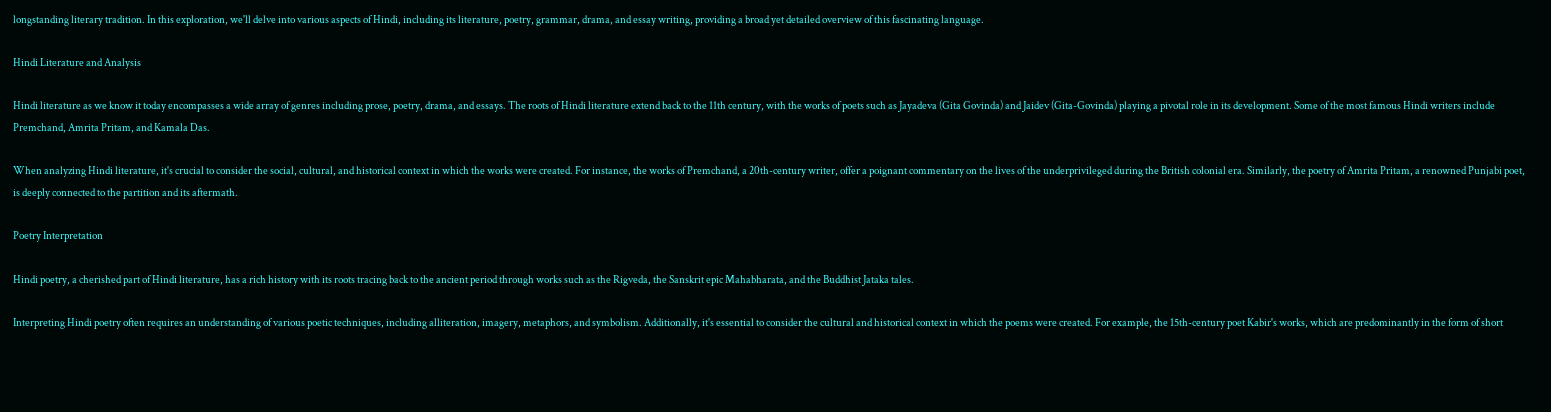longstanding literary tradition. In this exploration, we'll delve into various aspects of Hindi, including its literature, poetry, grammar, drama, and essay writing, providing a broad yet detailed overview of this fascinating language.

Hindi Literature and Analysis

Hindi literature as we know it today encompasses a wide array of genres including prose, poetry, drama, and essays. The roots of Hindi literature extend back to the 11th century, with the works of poets such as Jayadeva (Gita Govinda) and Jaidev (Gita-Govinda) playing a pivotal role in its development. Some of the most famous Hindi writers include Premchand, Amrita Pritam, and Kamala Das.

When analyzing Hindi literature, it's crucial to consider the social, cultural, and historical context in which the works were created. For instance, the works of Premchand, a 20th-century writer, offer a poignant commentary on the lives of the underprivileged during the British colonial era. Similarly, the poetry of Amrita Pritam, a renowned Punjabi poet, is deeply connected to the partition and its aftermath.

Poetry Interpretation

Hindi poetry, a cherished part of Hindi literature, has a rich history with its roots tracing back to the ancient period through works such as the Rigveda, the Sanskrit epic Mahabharata, and the Buddhist Jataka tales.

Interpreting Hindi poetry often requires an understanding of various poetic techniques, including alliteration, imagery, metaphors, and symbolism. Additionally, it's essential to consider the cultural and historical context in which the poems were created. For example, the 15th-century poet Kabir's works, which are predominantly in the form of short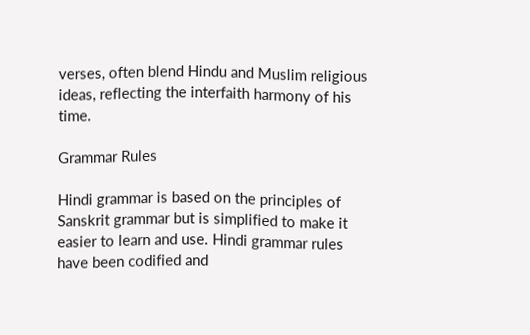verses, often blend Hindu and Muslim religious ideas, reflecting the interfaith harmony of his time.

Grammar Rules

Hindi grammar is based on the principles of Sanskrit grammar but is simplified to make it easier to learn and use. Hindi grammar rules have been codified and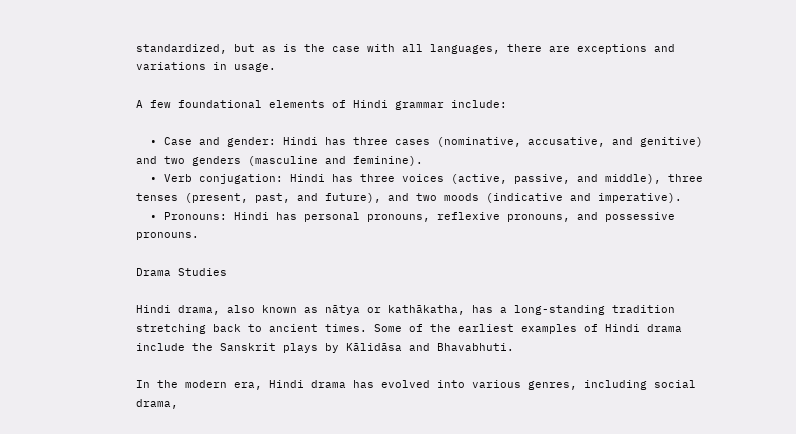standardized, but as is the case with all languages, there are exceptions and variations in usage.

A few foundational elements of Hindi grammar include:

  • Case and gender: Hindi has three cases (nominative, accusative, and genitive) and two genders (masculine and feminine).
  • Verb conjugation: Hindi has three voices (active, passive, and middle), three tenses (present, past, and future), and two moods (indicative and imperative).
  • Pronouns: Hindi has personal pronouns, reflexive pronouns, and possessive pronouns.

Drama Studies

Hindi drama, also known as nātya or kathākatha, has a long-standing tradition stretching back to ancient times. Some of the earliest examples of Hindi drama include the Sanskrit plays by Kālidāsa and Bhavabhuti.

In the modern era, Hindi drama has evolved into various genres, including social drama,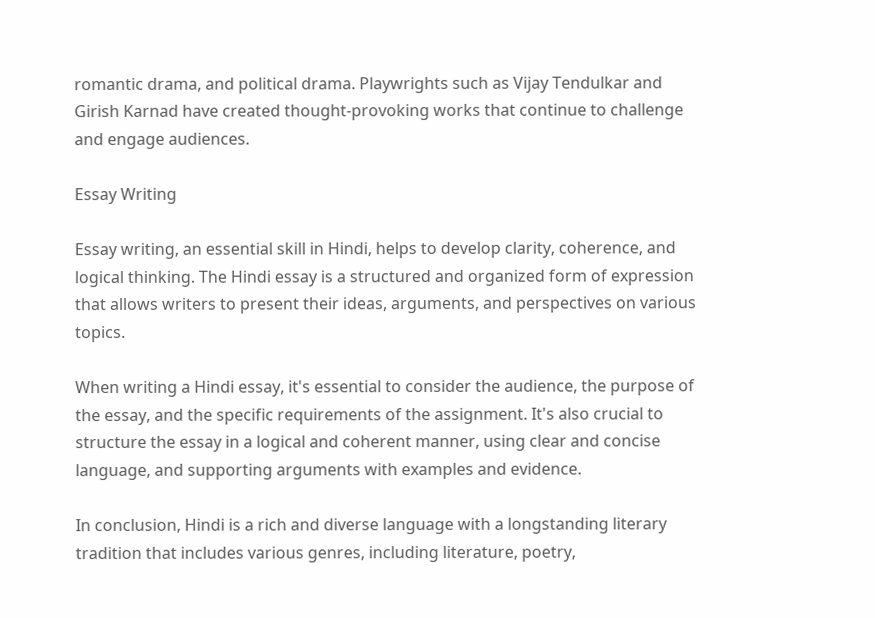romantic drama, and political drama. Playwrights such as Vijay Tendulkar and Girish Karnad have created thought-provoking works that continue to challenge and engage audiences.

Essay Writing

Essay writing, an essential skill in Hindi, helps to develop clarity, coherence, and logical thinking. The Hindi essay is a structured and organized form of expression that allows writers to present their ideas, arguments, and perspectives on various topics.

When writing a Hindi essay, it's essential to consider the audience, the purpose of the essay, and the specific requirements of the assignment. It's also crucial to structure the essay in a logical and coherent manner, using clear and concise language, and supporting arguments with examples and evidence.

In conclusion, Hindi is a rich and diverse language with a longstanding literary tradition that includes various genres, including literature, poetry,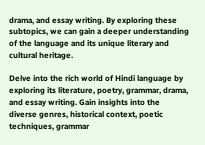drama, and essay writing. By exploring these subtopics, we can gain a deeper understanding of the language and its unique literary and cultural heritage.

Delve into the rich world of Hindi language by exploring its literature, poetry, grammar, drama, and essay writing. Gain insights into the diverse genres, historical context, poetic techniques, grammar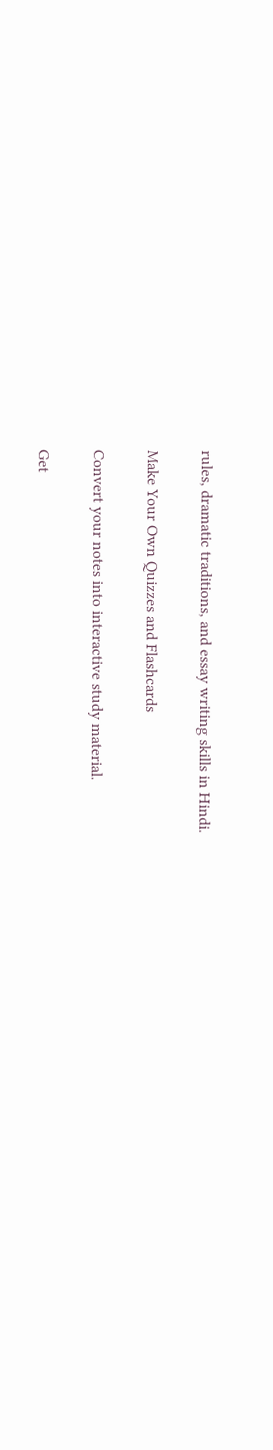rules, dramatic traditions, and essay writing skills in Hindi.

Make Your Own Quizzes and Flashcards

Convert your notes into interactive study material.

Get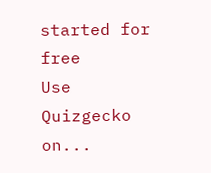started for free
Use Quizgecko on...